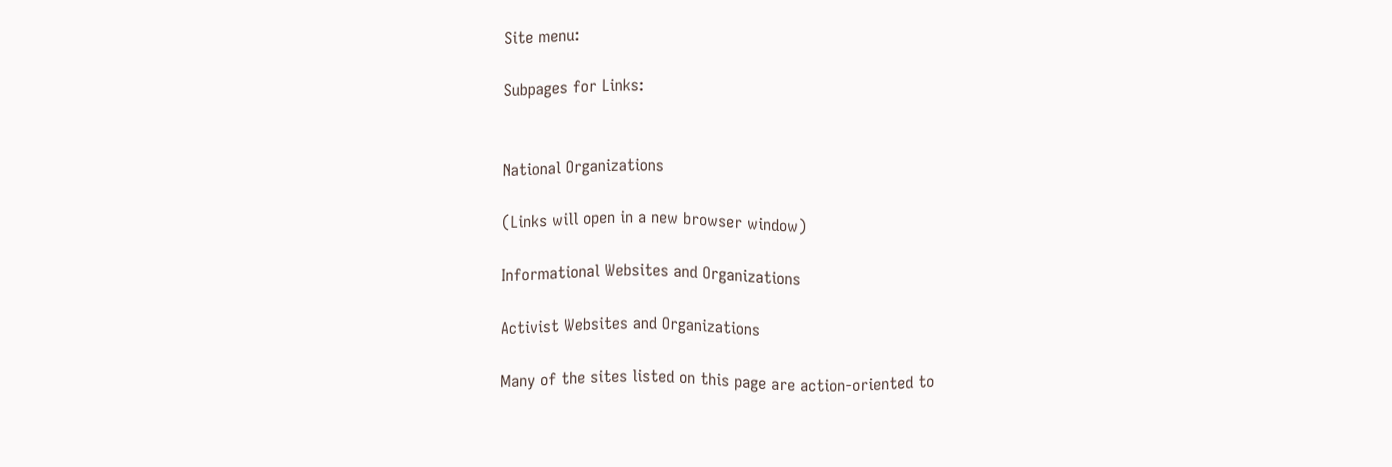Site menu:

Subpages for Links:


National Organizations

(Links will open in a new browser window)

Informational Websites and Organizations

Activist Websites and Organizations

Many of the sites listed on this page are action-oriented to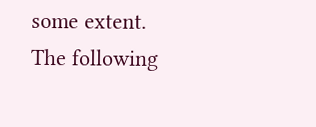some extent. The following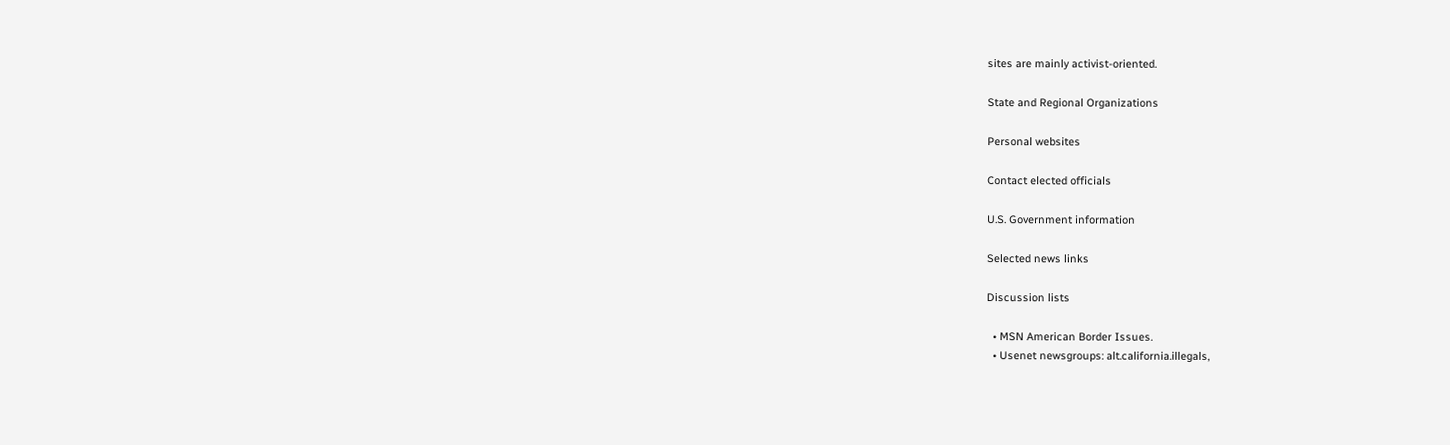sites are mainly activist-oriented.

State and Regional Organizations

Personal websites

Contact elected officials

U.S. Government information

Selected news links

Discussion lists

  • MSN American Border Issues.
  • Usenet newsgroups: alt.california.illegals,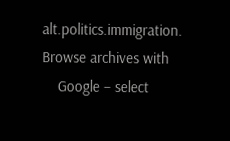alt.politics.immigration. Browse archives with
    Google – select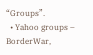“Groups”.
  • Yahoo groups – BorderWar,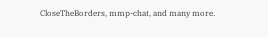CloseTheBorders, mmp-chat, and many more.